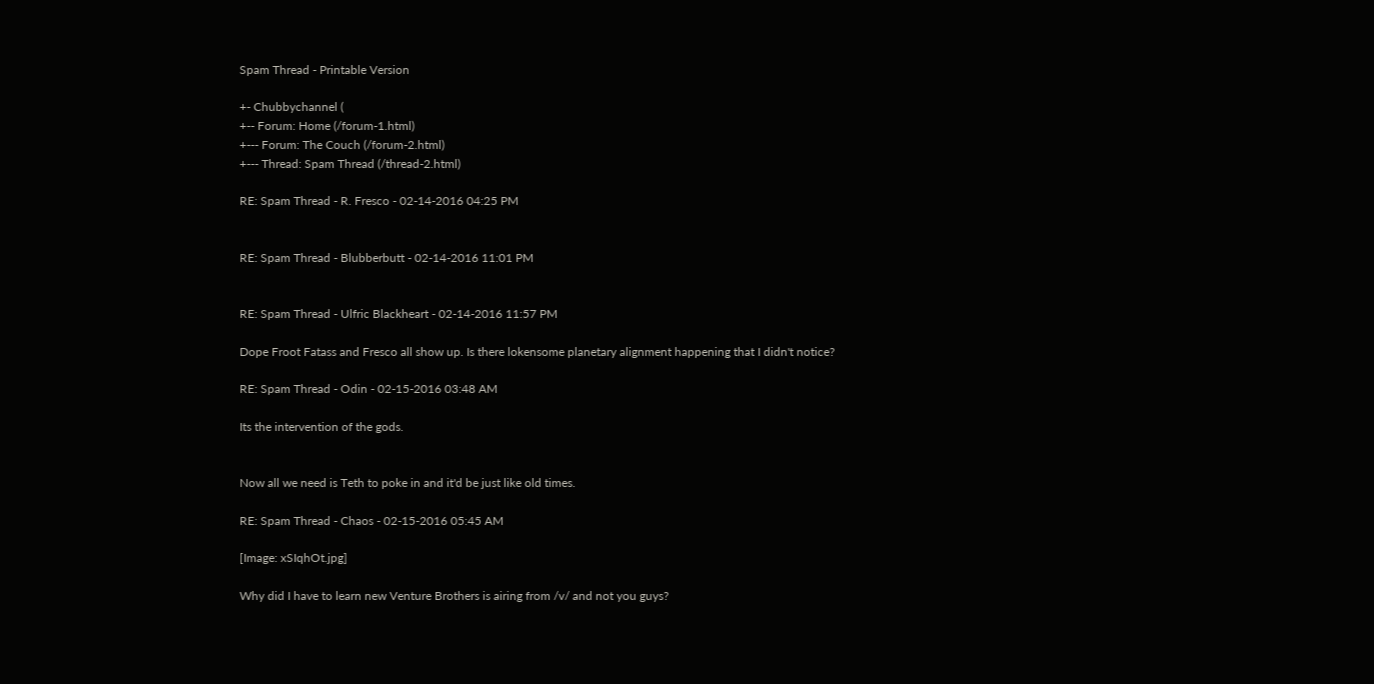Spam Thread - Printable Version

+- Chubbychannel (
+-- Forum: Home (/forum-1.html)
+--- Forum: The Couch (/forum-2.html)
+--- Thread: Spam Thread (/thread-2.html)

RE: Spam Thread - R. Fresco - 02-14-2016 04:25 PM


RE: Spam Thread - Blubberbutt - 02-14-2016 11:01 PM


RE: Spam Thread - Ulfric Blackheart - 02-14-2016 11:57 PM

Dope Froot Fatass and Fresco all show up. Is there lokensome planetary alignment happening that I didn't notice?

RE: Spam Thread - Odin - 02-15-2016 03:48 AM

Its the intervention of the gods.


Now all we need is Teth to poke in and it'd be just like old times.

RE: Spam Thread - Chaos - 02-15-2016 05:45 AM

[Image: xSIqhOt.jpg]

Why did I have to learn new Venture Brothers is airing from /v/ and not you guys?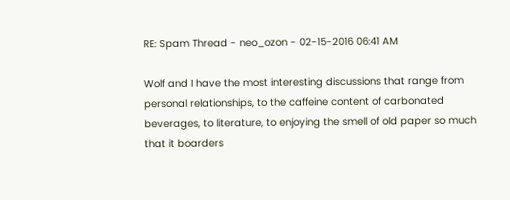RE: Spam Thread - neo_ozon - 02-15-2016 06:41 AM

Wolf and I have the most interesting discussions that range from personal relationships, to the caffeine content of carbonated beverages, to literature, to enjoying the smell of old paper so much that it boarders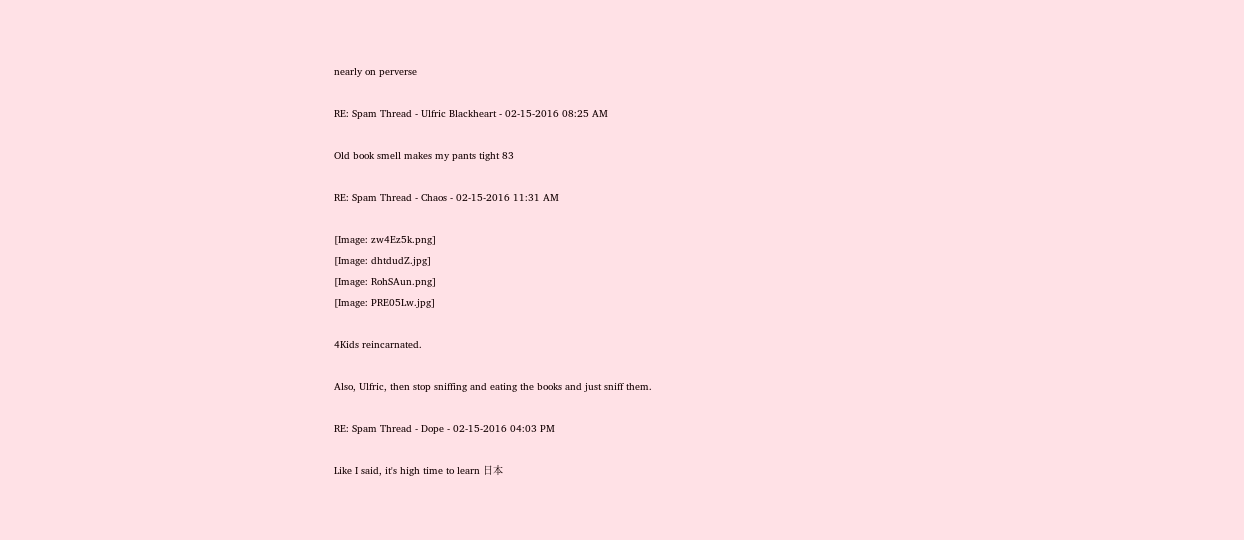nearly on perverse

RE: Spam Thread - Ulfric Blackheart - 02-15-2016 08:25 AM

Old book smell makes my pants tight 83

RE: Spam Thread - Chaos - 02-15-2016 11:31 AM

[Image: zw4Ez5k.png]
[Image: dhtdudZ.jpg]
[Image: RohSAun.png]
[Image: PRE05Lw.jpg]

4Kids reincarnated.

Also, Ulfric, then stop sniffing and eating the books and just sniff them.

RE: Spam Thread - Dope - 02-15-2016 04:03 PM

Like I said, it's high time to learn 日本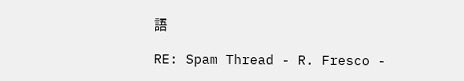語

RE: Spam Thread - R. Fresco -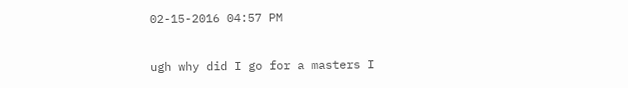02-15-2016 04:57 PM

ugh why did I go for a masters I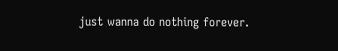just wanna do nothing forever.